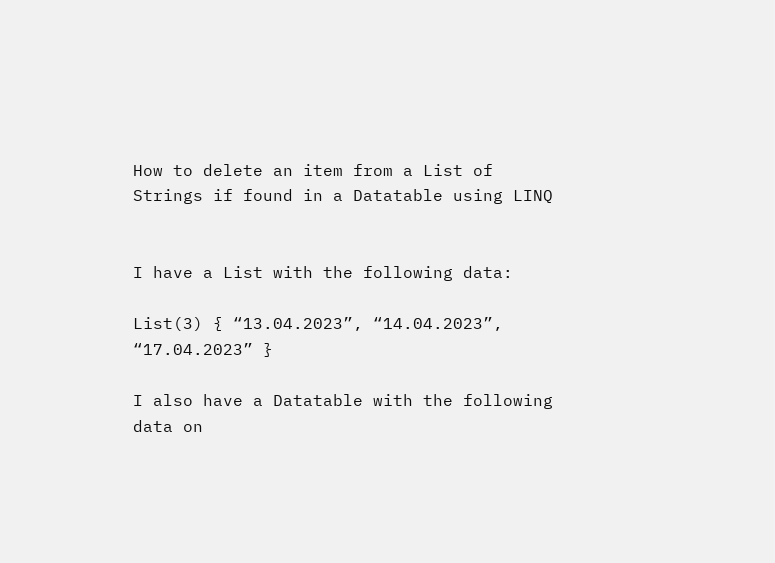How to delete an item from a List of Strings if found in a Datatable using LINQ


I have a List with the following data:

List(3) { “13.04.2023”, “14.04.2023”, “17.04.2023” }

I also have a Datatable with the following data on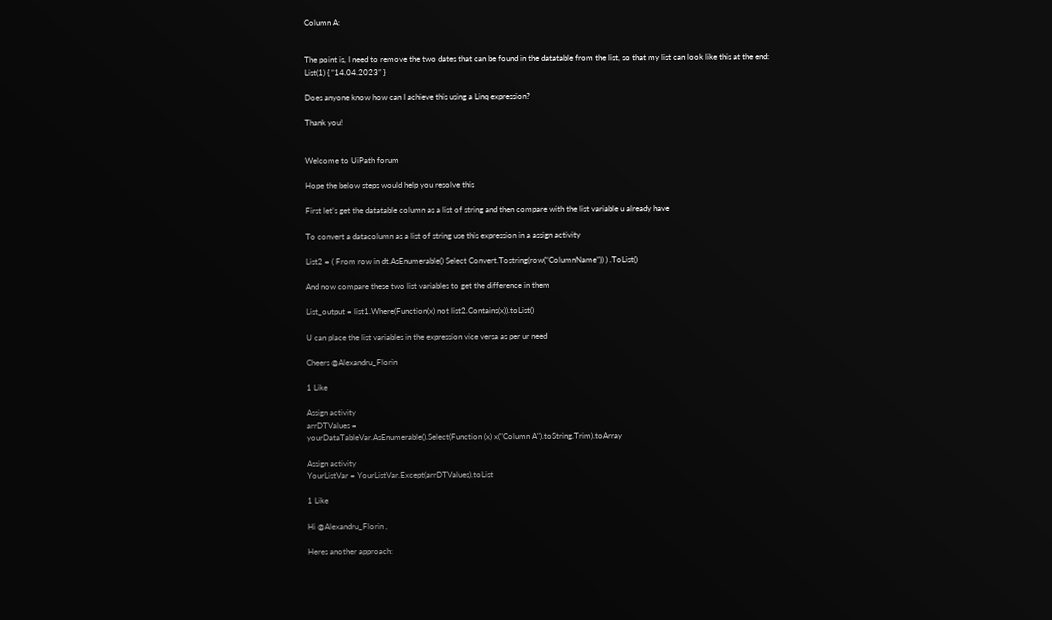Column A:


The point is, I need to remove the two dates that can be found in the datatable from the list, so that my list can look like this at the end:
List(1) { “14.04.2023” }

Does anyone know how can I achieve this using a Linq expression?

Thank you!


Welcome to UiPath forum

Hope the below steps would help you resolve this

First let’s get the datatable column as a list of string and then compare with the list variable u already have

To convert a datacolumn as a list of string use this expression in a assign activity

List2 = ( From row in dt.AsEnumerable() Select Convert.Tostring(row(“ColumnName”)) ) .ToList()

And now compare these two list variables to get the difference in them

List_output = list1.Where(Function(x) not list2.Contains(x)).toList()

U can place the list variables in the expression vice versa as per ur need

Cheers @Alexandru_Florin

1 Like

Assign activity
arrDTValues =
yourDataTableVar.AsEnumerable().Select(Function (x) x("Column A").toString.Trim).toArray

Assign activity
YourListVar = YourListVar.Except(arrDTValues).toList

1 Like

Hi @Alexandru_Florin ,

Heres another approach: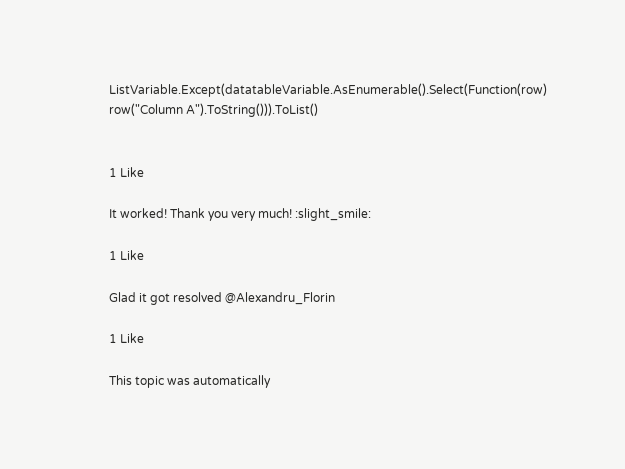ListVariable.Except(datatableVariable.AsEnumerable().Select(Function(row) row("Column A").ToString())).ToList()


1 Like

It worked! Thank you very much! :slight_smile:

1 Like

Glad it got resolved @Alexandru_Florin

1 Like

This topic was automatically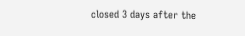closed 3 days after the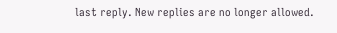last reply. New replies are no longer allowed.